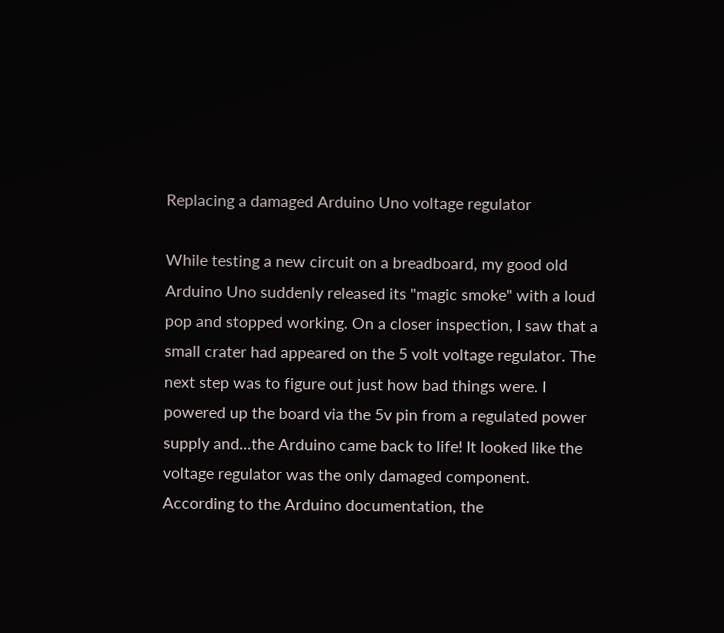Replacing a damaged Arduino Uno voltage regulator

While testing a new circuit on a breadboard, my good old Arduino Uno suddenly released its "magic smoke" with a loud pop and stopped working. On a closer inspection, I saw that a small crater had appeared on the 5 volt voltage regulator. The next step was to figure out just how bad things were. I powered up the board via the 5v pin from a regulated power supply and...the Arduino came back to life! It looked like the voltage regulator was the only damaged component. According to the Arduino documentation, the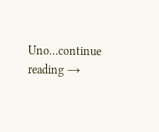Uno…continue reading →